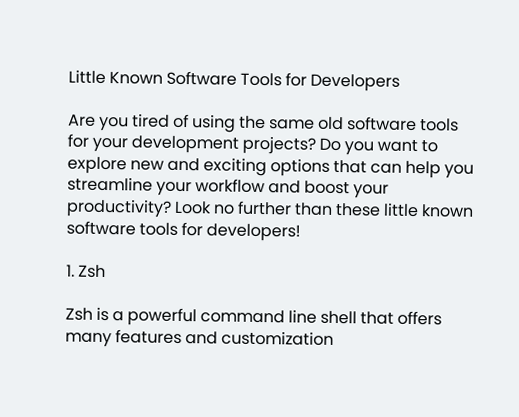Little Known Software Tools for Developers

Are you tired of using the same old software tools for your development projects? Do you want to explore new and exciting options that can help you streamline your workflow and boost your productivity? Look no further than these little known software tools for developers!

1. Zsh

Zsh is a powerful command line shell that offers many features and customization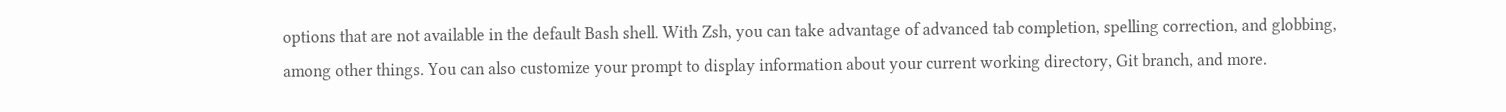options that are not available in the default Bash shell. With Zsh, you can take advantage of advanced tab completion, spelling correction, and globbing, among other things. You can also customize your prompt to display information about your current working directory, Git branch, and more.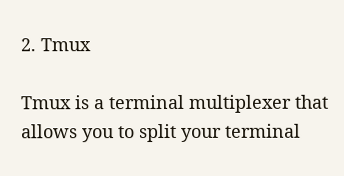2. Tmux

Tmux is a terminal multiplexer that allows you to split your terminal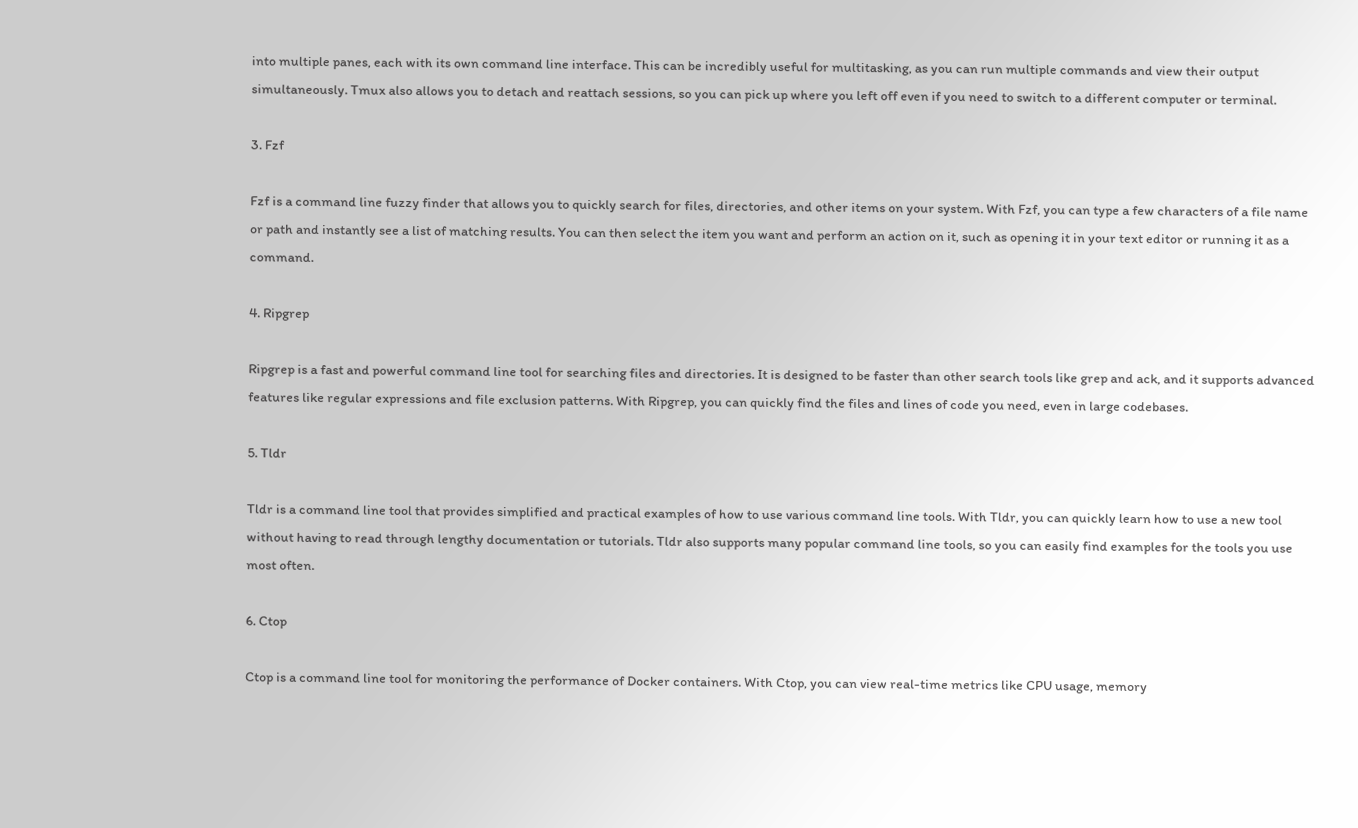into multiple panes, each with its own command line interface. This can be incredibly useful for multitasking, as you can run multiple commands and view their output simultaneously. Tmux also allows you to detach and reattach sessions, so you can pick up where you left off even if you need to switch to a different computer or terminal.

3. Fzf

Fzf is a command line fuzzy finder that allows you to quickly search for files, directories, and other items on your system. With Fzf, you can type a few characters of a file name or path and instantly see a list of matching results. You can then select the item you want and perform an action on it, such as opening it in your text editor or running it as a command.

4. Ripgrep

Ripgrep is a fast and powerful command line tool for searching files and directories. It is designed to be faster than other search tools like grep and ack, and it supports advanced features like regular expressions and file exclusion patterns. With Ripgrep, you can quickly find the files and lines of code you need, even in large codebases.

5. Tldr

Tldr is a command line tool that provides simplified and practical examples of how to use various command line tools. With Tldr, you can quickly learn how to use a new tool without having to read through lengthy documentation or tutorials. Tldr also supports many popular command line tools, so you can easily find examples for the tools you use most often.

6. Ctop

Ctop is a command line tool for monitoring the performance of Docker containers. With Ctop, you can view real-time metrics like CPU usage, memory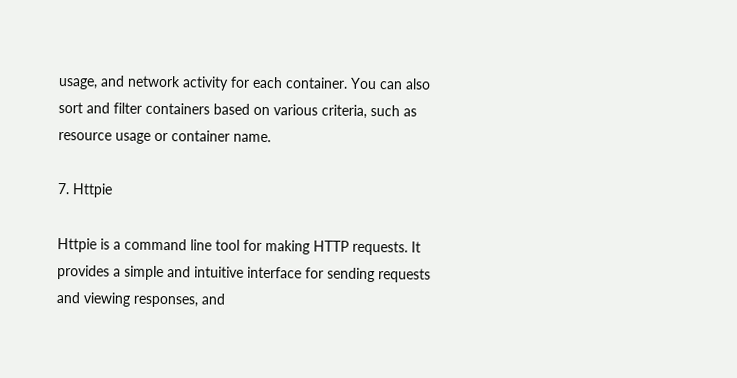usage, and network activity for each container. You can also sort and filter containers based on various criteria, such as resource usage or container name.

7. Httpie

Httpie is a command line tool for making HTTP requests. It provides a simple and intuitive interface for sending requests and viewing responses, and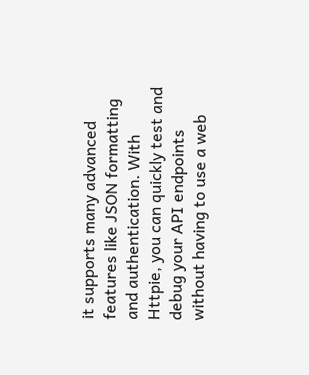it supports many advanced features like JSON formatting and authentication. With Httpie, you can quickly test and debug your API endpoints without having to use a web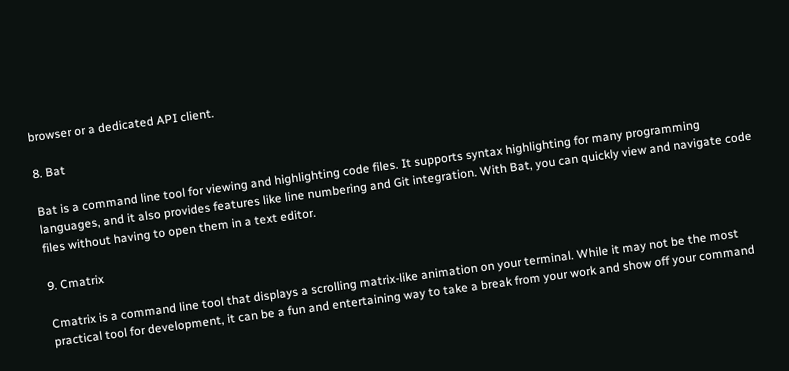browser or a dedicated API client.

8. Bat

Bat is a command line tool for viewing and highlighting code files. It supports syntax highlighting for many programming languages, and it also provides features like line numbering and Git integration. With Bat, you can quickly view and navigate code files without having to open them in a text editor.

9. Cmatrix

Cmatrix is a command line tool that displays a scrolling matrix-like animation on your terminal. While it may not be the most practical tool for development, it can be a fun and entertaining way to take a break from your work and show off your command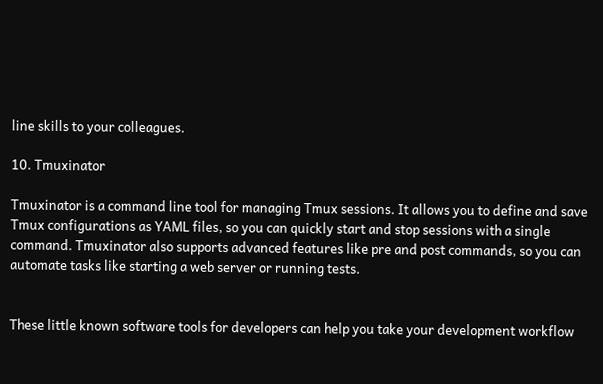line skills to your colleagues.

10. Tmuxinator

Tmuxinator is a command line tool for managing Tmux sessions. It allows you to define and save Tmux configurations as YAML files, so you can quickly start and stop sessions with a single command. Tmuxinator also supports advanced features like pre and post commands, so you can automate tasks like starting a web server or running tests.


These little known software tools for developers can help you take your development workflow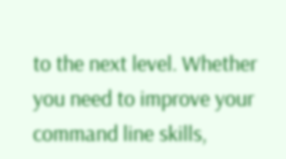to the next level. Whether you need to improve your command line skills,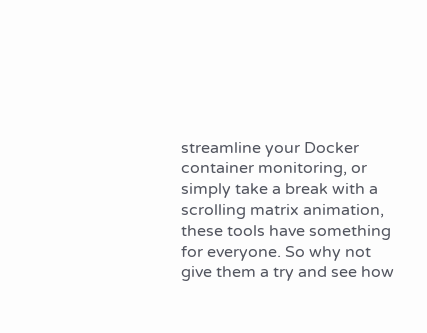streamline your Docker container monitoring, or simply take a break with a scrolling matrix animation, these tools have something for everyone. So why not give them a try and see how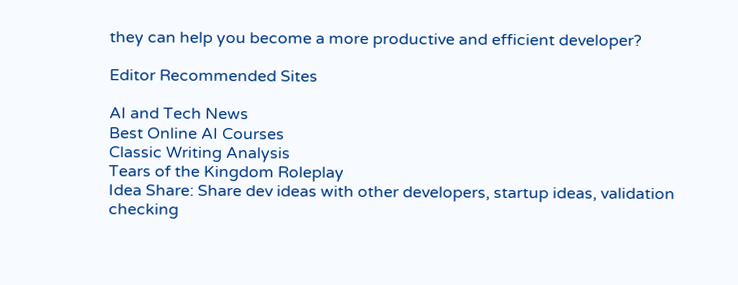they can help you become a more productive and efficient developer?

Editor Recommended Sites

AI and Tech News
Best Online AI Courses
Classic Writing Analysis
Tears of the Kingdom Roleplay
Idea Share: Share dev ideas with other developers, startup ideas, validation checking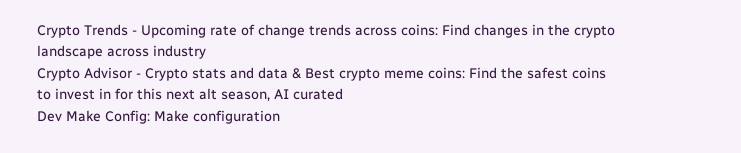Crypto Trends - Upcoming rate of change trends across coins: Find changes in the crypto landscape across industry
Crypto Advisor - Crypto stats and data & Best crypto meme coins: Find the safest coins to invest in for this next alt season, AI curated
Dev Make Config: Make configuration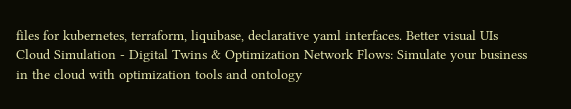files for kubernetes, terraform, liquibase, declarative yaml interfaces. Better visual UIs
Cloud Simulation - Digital Twins & Optimization Network Flows: Simulate your business in the cloud with optimization tools and ontology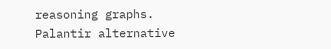reasoning graphs. Palantir alternative